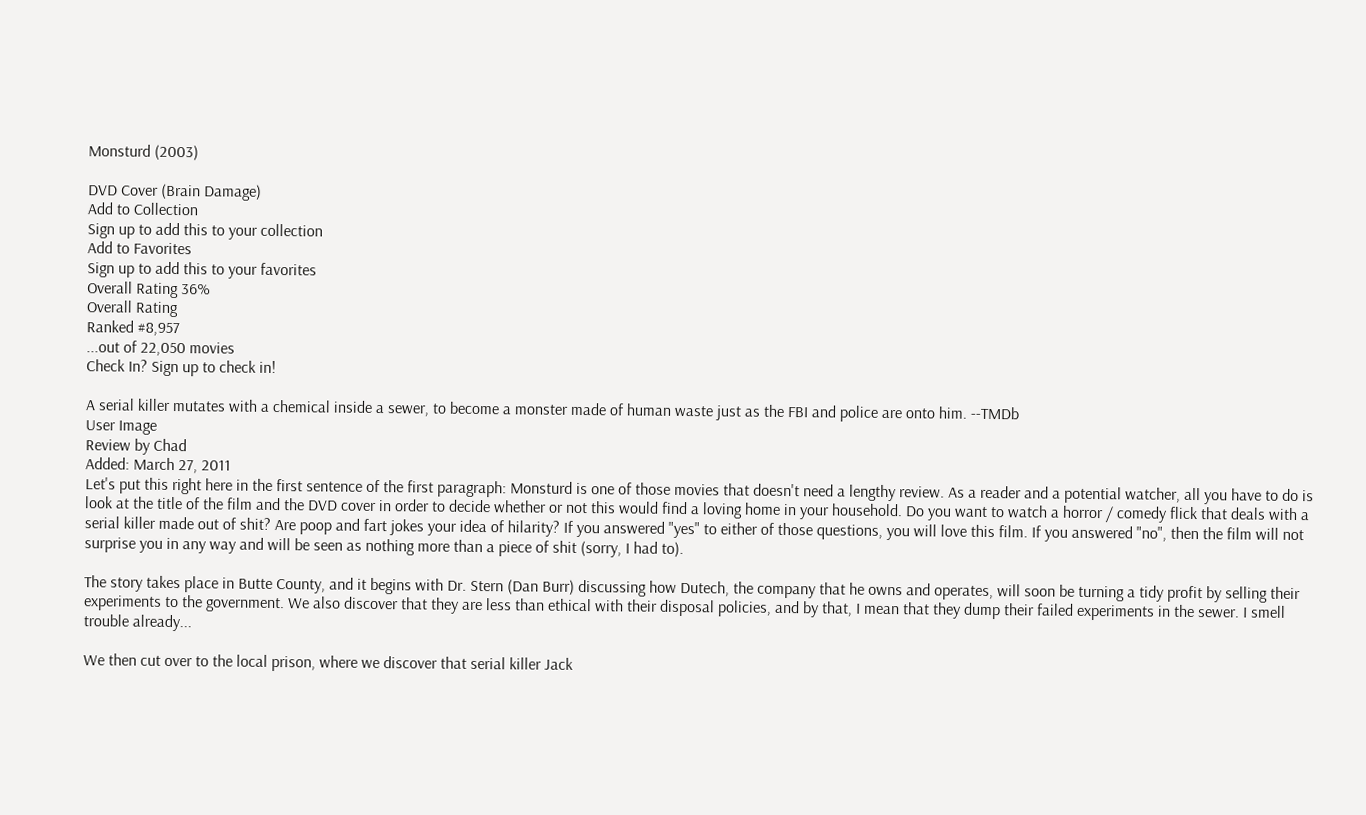Monsturd (2003)

DVD Cover (Brain Damage)
Add to Collection
Sign up to add this to your collection
Add to Favorites
Sign up to add this to your favorites
Overall Rating 36%
Overall Rating
Ranked #8,957
...out of 22,050 movies
Check In? Sign up to check in!

A serial killer mutates with a chemical inside a sewer, to become a monster made of human waste just as the FBI and police are onto him. --TMDb
User Image
Review by Chad
Added: March 27, 2011
Let's put this right here in the first sentence of the first paragraph: Monsturd is one of those movies that doesn't need a lengthy review. As a reader and a potential watcher, all you have to do is look at the title of the film and the DVD cover in order to decide whether or not this would find a loving home in your household. Do you want to watch a horror / comedy flick that deals with a serial killer made out of shit? Are poop and fart jokes your idea of hilarity? If you answered "yes" to either of those questions, you will love this film. If you answered "no", then the film will not surprise you in any way and will be seen as nothing more than a piece of shit (sorry, I had to).

The story takes place in Butte County, and it begins with Dr. Stern (Dan Burr) discussing how Dutech, the company that he owns and operates, will soon be turning a tidy profit by selling their experiments to the government. We also discover that they are less than ethical with their disposal policies, and by that, I mean that they dump their failed experiments in the sewer. I smell trouble already...

We then cut over to the local prison, where we discover that serial killer Jack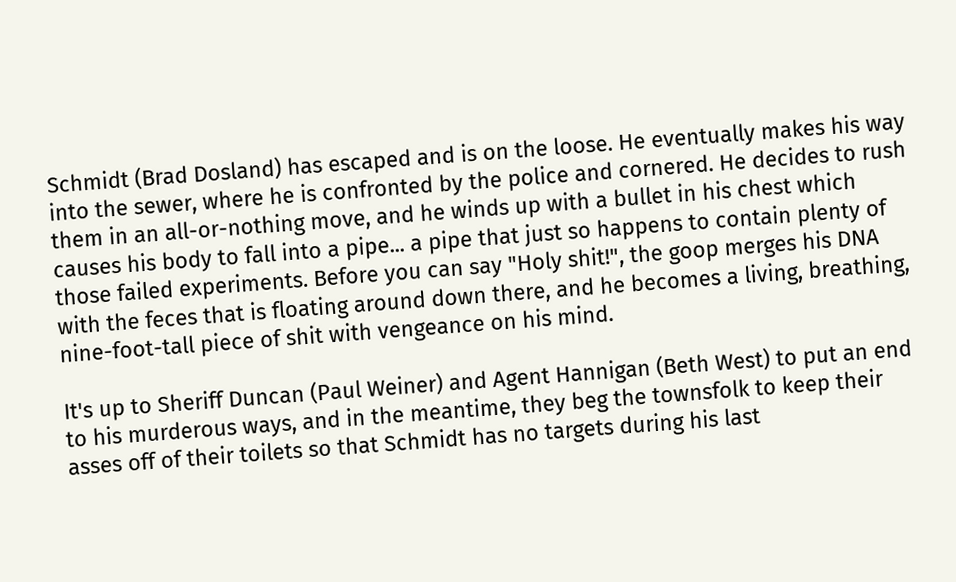Schmidt (Brad Dosland) has escaped and is on the loose. He eventually makes his way into the sewer, where he is confronted by the police and cornered. He decides to rush them in an all-or-nothing move, and he winds up with a bullet in his chest which causes his body to fall into a pipe... a pipe that just so happens to contain plenty of those failed experiments. Before you can say "Holy shit!", the goop merges his DNA with the feces that is floating around down there, and he becomes a living, breathing, nine-foot-tall piece of shit with vengeance on his mind.

It's up to Sheriff Duncan (Paul Weiner) and Agent Hannigan (Beth West) to put an end to his murderous ways, and in the meantime, they beg the townsfolk to keep their asses off of their toilets so that Schmidt has no targets during his last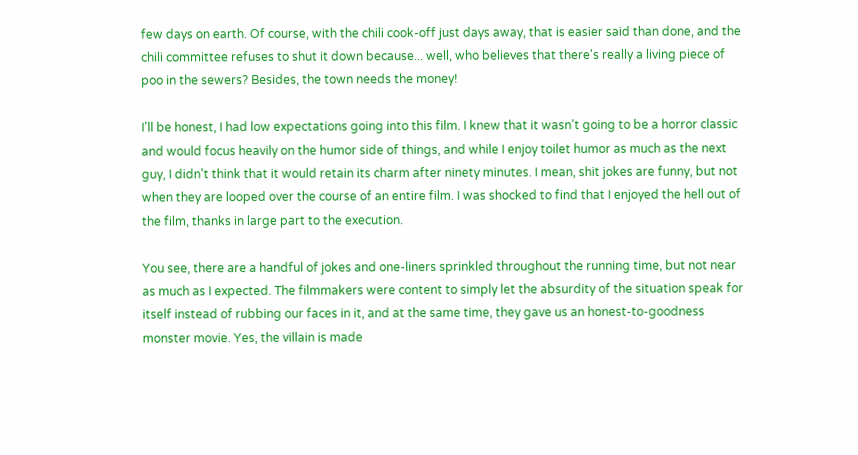few days on earth. Of course, with the chili cook-off just days away, that is easier said than done, and the chili committee refuses to shut it down because... well, who believes that there's really a living piece of poo in the sewers? Besides, the town needs the money!

I'll be honest, I had low expectations going into this film. I knew that it wasn't going to be a horror classic and would focus heavily on the humor side of things, and while I enjoy toilet humor as much as the next guy, I didn't think that it would retain its charm after ninety minutes. I mean, shit jokes are funny, but not when they are looped over the course of an entire film. I was shocked to find that I enjoyed the hell out of the film, thanks in large part to the execution.

You see, there are a handful of jokes and one-liners sprinkled throughout the running time, but not near as much as I expected. The filmmakers were content to simply let the absurdity of the situation speak for itself instead of rubbing our faces in it, and at the same time, they gave us an honest-to-goodness monster movie. Yes, the villain is made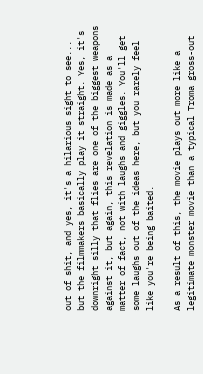out of shit, and yes, it's a hilarious sight to see... but the filmmakers basically play it straight. Yes, it's downright silly that flies are one of the biggest weapons against it, but again, this revelation is made as a matter of fact, not with laughs and giggles. You'll get some laughs out of the ideas here, but you rarely feel like you're being baited.

As a result of this, the movie plays out more like a legitimate monster movie than a typical Troma gross-out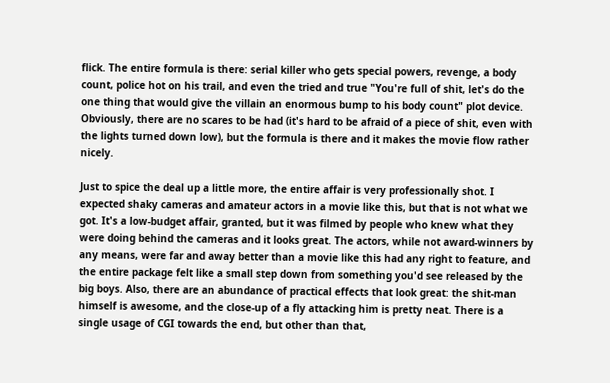flick. The entire formula is there: serial killer who gets special powers, revenge, a body count, police hot on his trail, and even the tried and true "You're full of shit, let's do the one thing that would give the villain an enormous bump to his body count" plot device. Obviously, there are no scares to be had (it's hard to be afraid of a piece of shit, even with the lights turned down low), but the formula is there and it makes the movie flow rather nicely.

Just to spice the deal up a little more, the entire affair is very professionally shot. I expected shaky cameras and amateur actors in a movie like this, but that is not what we got. It's a low-budget affair, granted, but it was filmed by people who knew what they were doing behind the cameras and it looks great. The actors, while not award-winners by any means, were far and away better than a movie like this had any right to feature, and the entire package felt like a small step down from something you'd see released by the big boys. Also, there are an abundance of practical effects that look great: the shit-man himself is awesome, and the close-up of a fly attacking him is pretty neat. There is a single usage of CGI towards the end, but other than that,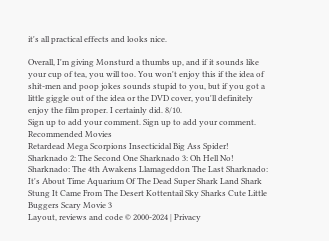it's all practical effects and looks nice.

Overall, I'm giving Monsturd a thumbs up, and if it sounds like your cup of tea, you will too. You won't enjoy this if the idea of shit-men and poop jokes sounds stupid to you, but if you got a little giggle out of the idea or the DVD cover, you'll definitely enjoy the film proper. I certainly did. 8/10.
Sign up to add your comment. Sign up to add your comment.
Recommended Movies
Retardead Mega Scorpions Insecticidal Big Ass Spider! Sharknado 2: The Second One Sharknado 3: Oh Hell No! Sharknado: The 4th Awakens Llamageddon The Last Sharknado: It's About Time Aquarium Of The Dead Super Shark Land Shark Stung It Came From The Desert Kottentail Sky Sharks Cute Little Buggers Scary Movie 3
Layout, reviews and code © 2000-2024 | Privacy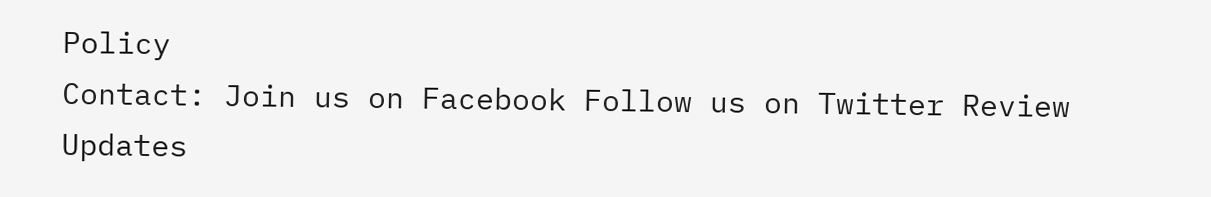Policy
Contact: Join us on Facebook Follow us on Twitter Review Updates